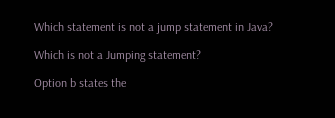Which statement is not a jump statement in Java?

Which is not a Jumping statement?

Option b states the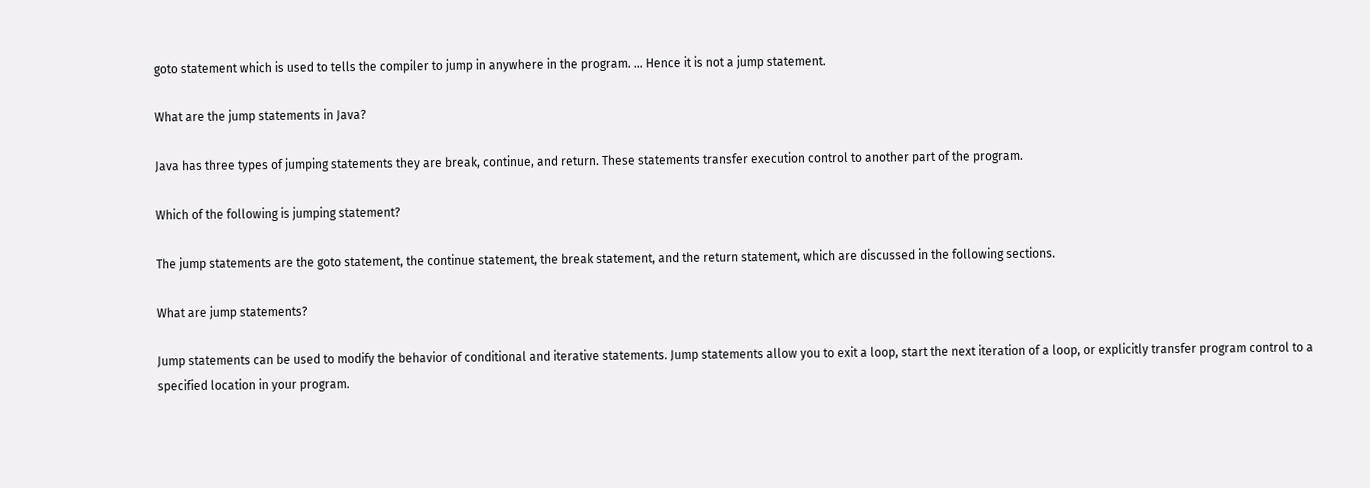goto statement which is used to tells the compiler to jump in anywhere in the program. … Hence it is not a jump statement.

What are the jump statements in Java?

Java has three types of jumping statements they are break, continue, and return. These statements transfer execution control to another part of the program.

Which of the following is jumping statement?

The jump statements are the goto statement, the continue statement, the break statement, and the return statement, which are discussed in the following sections.

What are jump statements?

Jump statements can be used to modify the behavior of conditional and iterative statements. Jump statements allow you to exit a loop, start the next iteration of a loop, or explicitly transfer program control to a specified location in your program.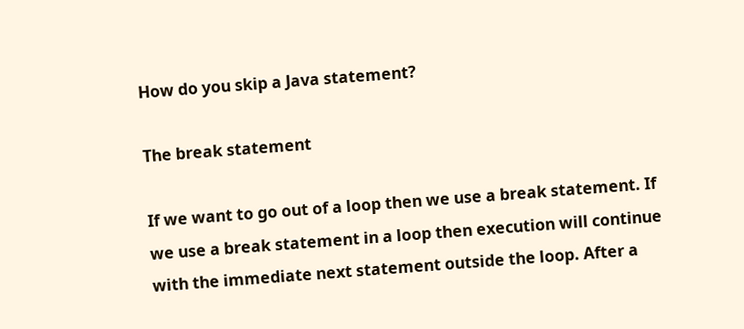How do you skip a Java statement?

The break statement

If we want to go out of a loop then we use a break statement. If we use a break statement in a loop then execution will continue with the immediate next statement outside the loop. After a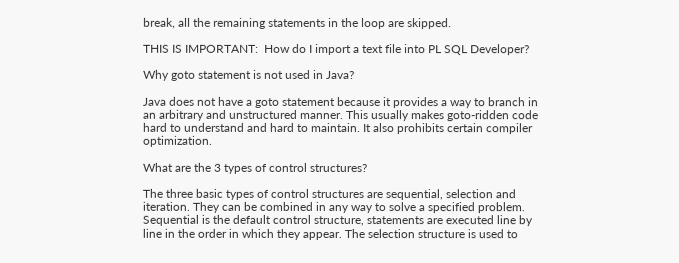break, all the remaining statements in the loop are skipped.

THIS IS IMPORTANT:  How do I import a text file into PL SQL Developer?

Why goto statement is not used in Java?

Java does not have a goto statement because it provides a way to branch in an arbitrary and unstructured manner. This usually makes goto-ridden code hard to understand and hard to maintain. It also prohibits certain compiler optimization.

What are the 3 types of control structures?

The three basic types of control structures are sequential, selection and iteration. They can be combined in any way to solve a specified problem. Sequential is the default control structure, statements are executed line by line in the order in which they appear. The selection structure is used to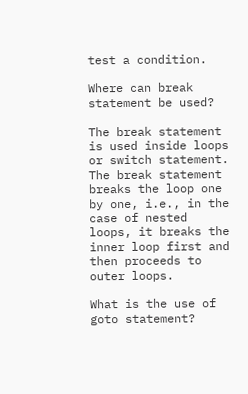test a condition.

Where can break statement be used?

The break statement is used inside loops or switch statement. The break statement breaks the loop one by one, i.e., in the case of nested loops, it breaks the inner loop first and then proceeds to outer loops.

What is the use of goto statement?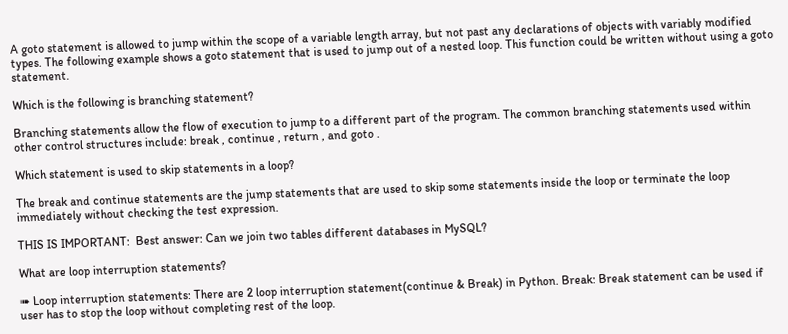A goto statement is allowed to jump within the scope of a variable length array, but not past any declarations of objects with variably modified types. The following example shows a goto statement that is used to jump out of a nested loop. This function could be written without using a goto statement.

Which is the following is branching statement?

Branching statements allow the flow of execution to jump to a different part of the program. The common branching statements used within other control structures include: break , continue , return , and goto .

Which statement is used to skip statements in a loop?

The break and continue statements are the jump statements that are used to skip some statements inside the loop or terminate the loop immediately without checking the test expression.

THIS IS IMPORTANT:  Best answer: Can we join two tables different databases in MySQL?

What are loop interruption statements?

➠ Loop interruption statements: There are 2 loop interruption statement(continue & Break) in Python. Break: Break statement can be used if user has to stop the loop without completing rest of the loop.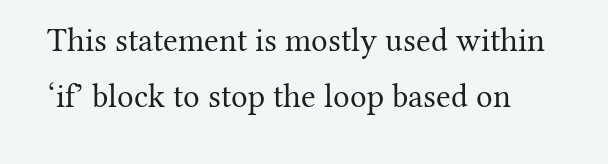This statement is mostly used within ‘if’ block to stop the loop based on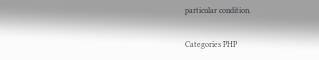particular condition.

Categories PHP